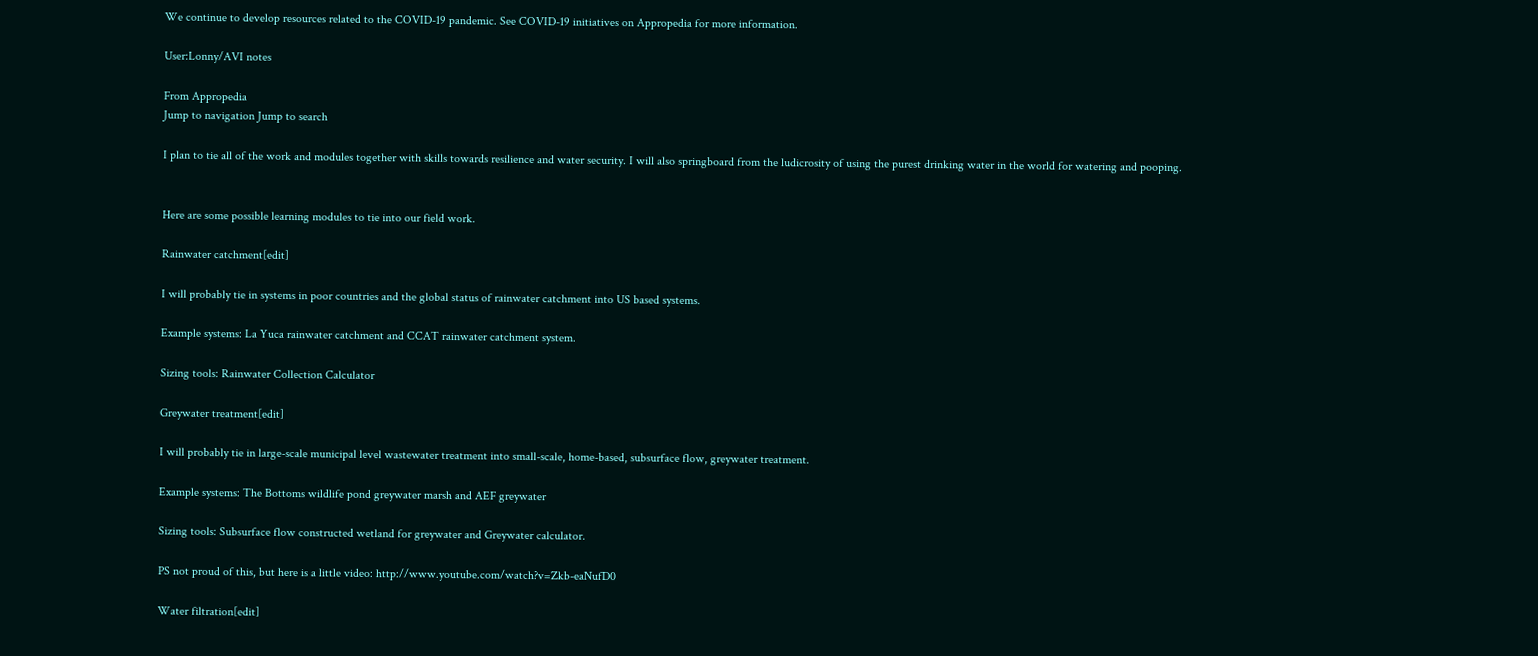We continue to develop resources related to the COVID-19 pandemic. See COVID-19 initiatives on Appropedia for more information.

User:Lonny/AVI notes

From Appropedia
Jump to navigation Jump to search

I plan to tie all of the work and modules together with skills towards resilience and water security. I will also springboard from the ludicrosity of using the purest drinking water in the world for watering and pooping.


Here are some possible learning modules to tie into our field work.

Rainwater catchment[edit]

I will probably tie in systems in poor countries and the global status of rainwater catchment into US based systems.

Example systems: La Yuca rainwater catchment and CCAT rainwater catchment system.

Sizing tools: Rainwater Collection Calculator

Greywater treatment[edit]

I will probably tie in large-scale municipal level wastewater treatment into small-scale, home-based, subsurface flow, greywater treatment.

Example systems: The Bottoms wildlife pond greywater marsh and AEF greywater

Sizing tools: Subsurface flow constructed wetland for greywater and Greywater calculator.

PS not proud of this, but here is a little video: http://www.youtube.com/watch?v=Zkb-eaNufD0

Water filtration[edit]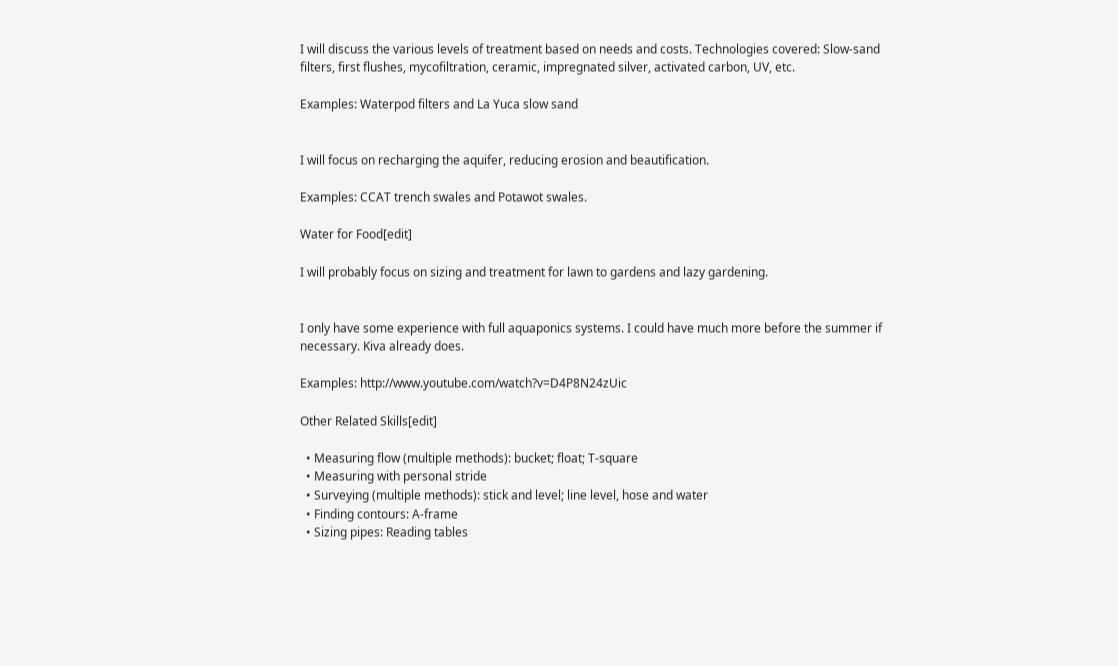I will discuss the various levels of treatment based on needs and costs. Technologies covered: Slow-sand filters, first flushes, mycofiltration, ceramic, impregnated silver, activated carbon, UV, etc.

Examples: Waterpod filters and La Yuca slow sand


I will focus on recharging the aquifer, reducing erosion and beautification.

Examples: CCAT trench swales and Potawot swales.

Water for Food[edit]

I will probably focus on sizing and treatment for lawn to gardens and lazy gardening.


I only have some experience with full aquaponics systems. I could have much more before the summer if necessary. Kiva already does.

Examples: http://www.youtube.com/watch?v=D4P8N24zUic

Other Related Skills[edit]

  • Measuring flow (multiple methods): bucket; float; T-square
  • Measuring with personal stride
  • Surveying (multiple methods): stick and level; line level, hose and water
  • Finding contours: A-frame
  • Sizing pipes: Reading tables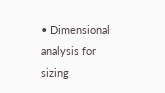• Dimensional analysis for sizing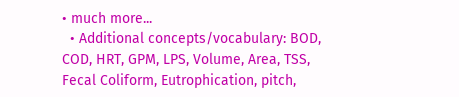• much more...
  • Additional concepts/vocabulary: BOD, COD, HRT, GPM, LPS, Volume, Area, TSS, Fecal Coliform, Eutrophication, pitch,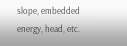slope, embedded energy, head, etc.